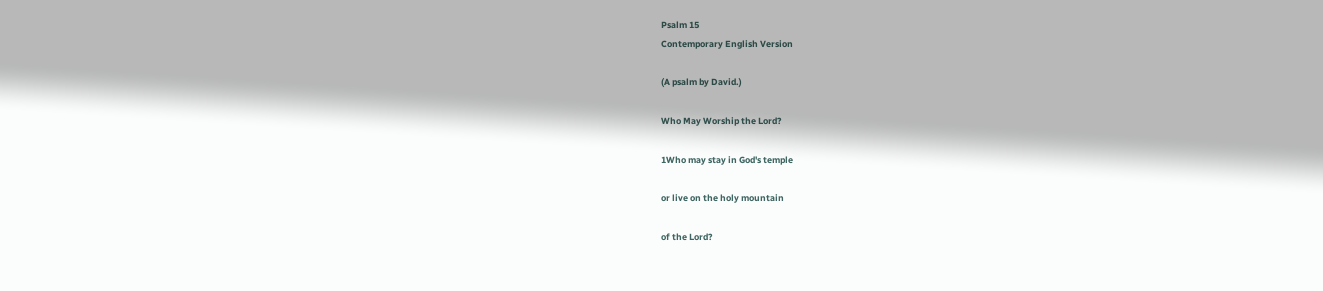Psalm 15
Contemporary English Version

(A psalm by David.)

Who May Worship the Lord?

1Who may stay in God's temple

or live on the holy mountain

of the Lord?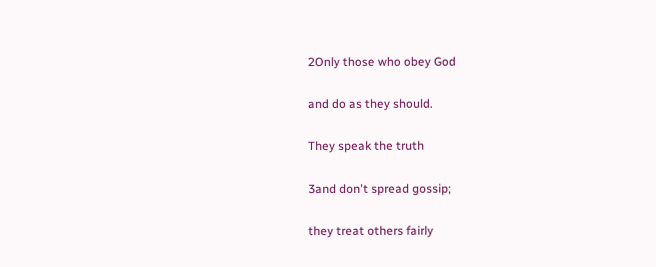2Only those who obey God

and do as they should.

They speak the truth

3and don't spread gossip;

they treat others fairly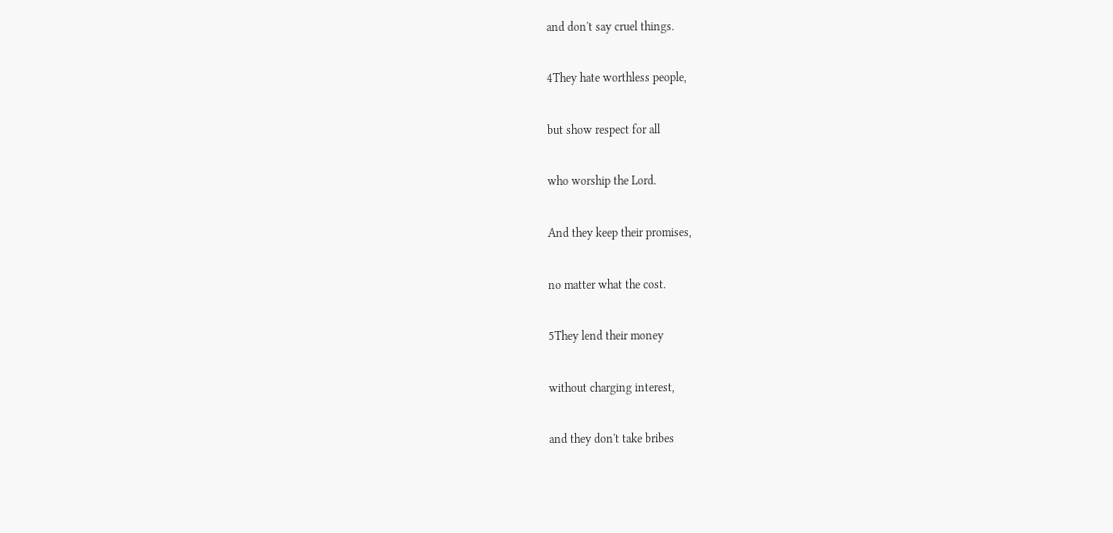and don't say cruel things.

4They hate worthless people,

but show respect for all

who worship the Lord.

And they keep their promises,

no matter what the cost.

5They lend their money

without charging interest,

and they don't take bribes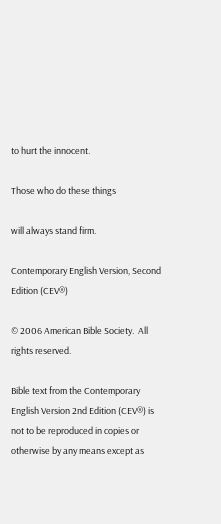to hurt the innocent.

Those who do these things

will always stand firm.

Contemporary English Version, Second Edition (CEV®)

© 2006 American Bible Society.  All rights reserved.

Bible text from the Contemporary English Version 2nd Edition (CEV®) is not to be reproduced in copies or otherwise by any means except as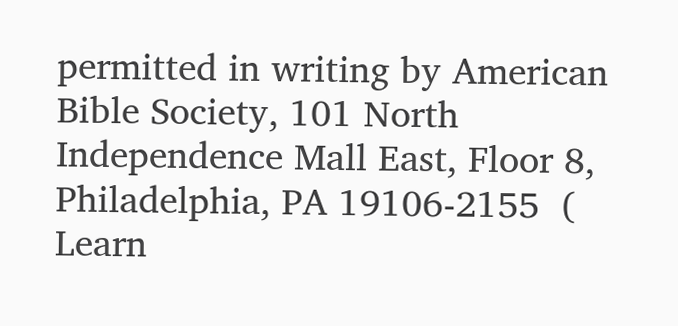permitted in writing by American Bible Society, 101 North Independence Mall East, Floor 8, Philadelphia, PA 19106-2155  ( Learn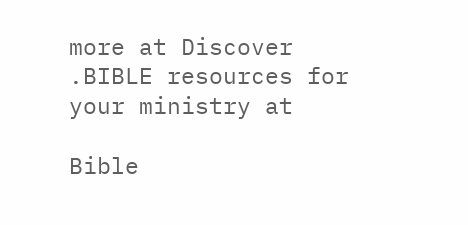more at Discover .BIBLE resources for your ministry at

Bible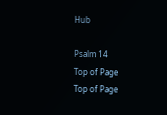Hub

Psalm 14
Top of Page
Top of Page